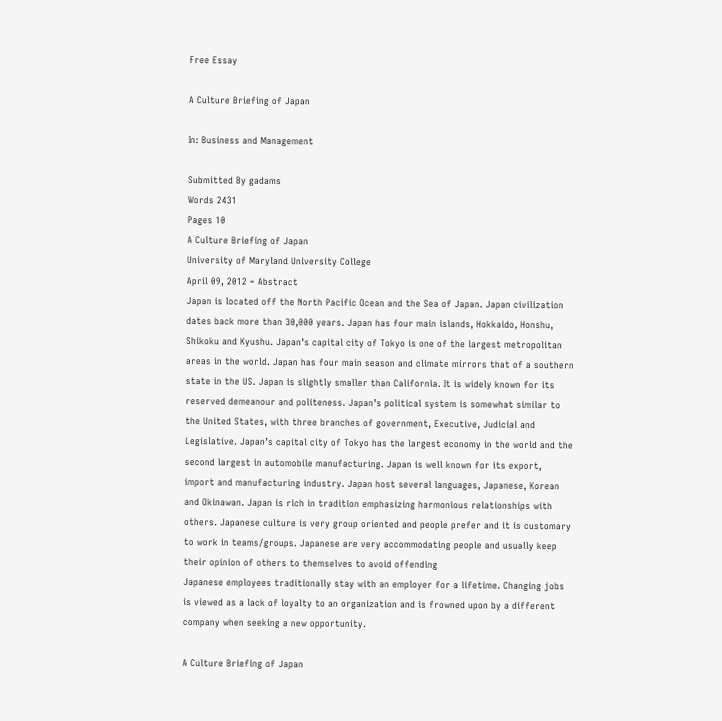Free Essay

A Culture Briefing of Japan

In: Business and Management

Submitted By gadams
Words 2431
Pages 10
A Culture Briefing of Japan
University of Maryland University College
April 09, 2012 = Abstract
Japan is located off the North Pacific Ocean and the Sea of Japan. Japan civilization dates back more than 30,000 years. Japan has four main islands, Hokkaido, Honshu, Shikoku and Kyushu. Japan’s capital city of Tokyo is one of the largest metropolitan areas in the world. Japan has four main season and climate mirrors that of a southern state in the US. Japan is slightly smaller than California. It is widely known for its reserved demeanour and politeness. Japan’s political system is somewhat similar to the United States, with three branches of government, Executive, Judicial and Legislative. Japan’s capital city of Tokyo has the largest economy in the world and the second largest in automobile manufacturing. Japan is well known for its export, import and manufacturing industry. Japan host several languages, Japanese, Korean and Okinawan. Japan is rich in tradition emphasizing harmonious relationships with others. Japanese culture is very group oriented and people prefer and it is customary to work in teams/groups. Japanese are very accommodating people and usually keep their opinion of others to themselves to avoid offending
Japanese employees traditionally stay with an employer for a lifetime. Changing jobs is viewed as a lack of loyalty to an organization and is frowned upon by a different company when seeking a new opportunity.

A Culture Briefing of Japan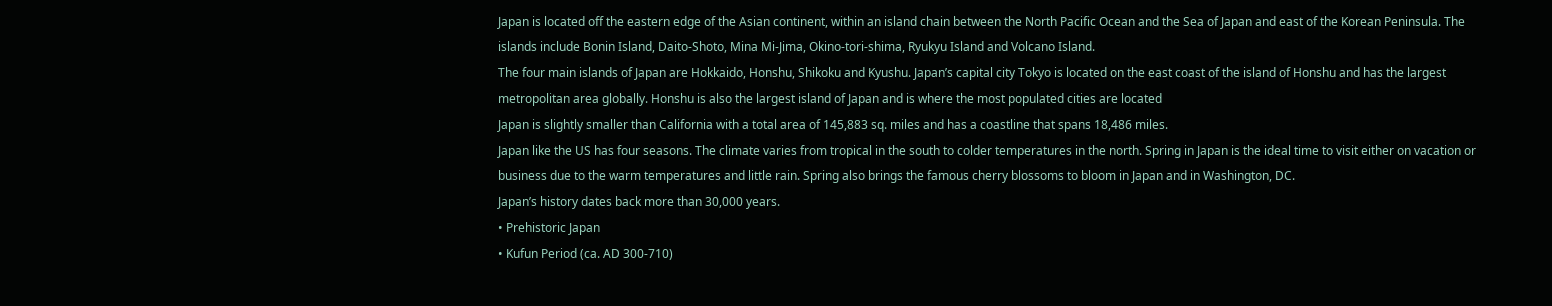Japan is located off the eastern edge of the Asian continent, within an island chain between the North Pacific Ocean and the Sea of Japan and east of the Korean Peninsula. The islands include Bonin Island, Daito-Shoto, Mina Mi-Jima, Okino-tori-shima, Ryukyu Island and Volcano Island.
The four main islands of Japan are Hokkaido, Honshu, Shikoku and Kyushu. Japan’s capital city Tokyo is located on the east coast of the island of Honshu and has the largest metropolitan area globally. Honshu is also the largest island of Japan and is where the most populated cities are located
Japan is slightly smaller than California with a total area of 145,883 sq. miles and has a coastline that spans 18,486 miles.
Japan like the US has four seasons. The climate varies from tropical in the south to colder temperatures in the north. Spring in Japan is the ideal time to visit either on vacation or business due to the warm temperatures and little rain. Spring also brings the famous cherry blossoms to bloom in Japan and in Washington, DC.
Japan’s history dates back more than 30,000 years.
• Prehistoric Japan
• Kufun Period (ca. AD 300-710)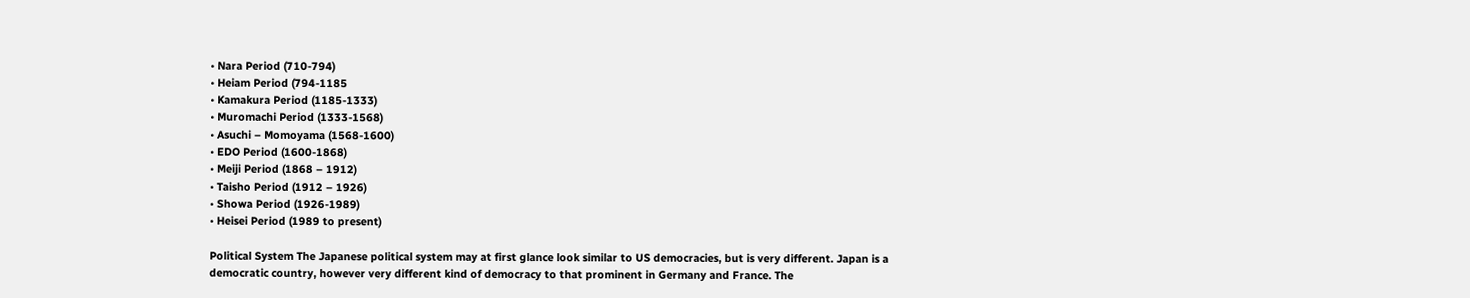• Nara Period (710-794)
• Heiam Period (794-1185
• Kamakura Period (1185-1333)
• Muromachi Period (1333-1568)
• Asuchi – Momoyama (1568-1600)
• EDO Period (1600-1868)
• Meiji Period (1868 – 1912)
• Taisho Period (1912 – 1926)
• Showa Period (1926-1989)
• Heisei Period (1989 to present)

Political System The Japanese political system may at first glance look similar to US democracies, but is very different. Japan is a democratic country, however very different kind of democracy to that prominent in Germany and France. The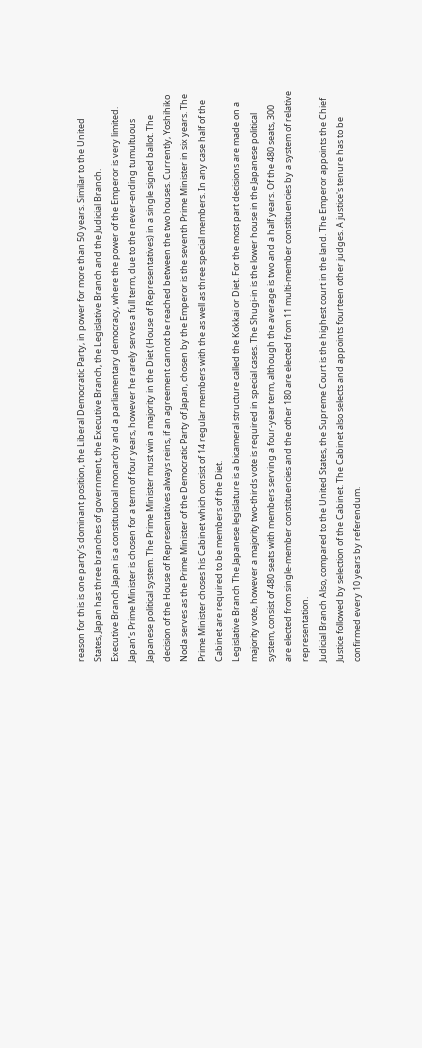reason for this is one party’s dominant position, the Liberal Democratic Party, in power for more than 50 years. Similar to the United States, Japan has three branches of government, the Executive Branch, the Legislative Branch and the Judicial Branch.
Executive Branch Japan is a constitutional monarchy and a parliamentary democracy, where the power of the Emperor is very limited. Japan’s Prime Minister is chosen for a term of four years, however he rarely serves a full term, due to the never-ending tumultuous Japanese political system. The Prime Minister must win a majority in the Diet (House of Representatives) in a single signed ballot. The decision of the House of Representatives always reins, if an agreement cannot be reached between the two houses. Currently, Yoshihiko Noda serves as the Prime Minister of the Democratic Party of Japan, chosen by the Emperor is the seventh Prime Minister in six years. The Prime Minister choses his Cabinet which consist of 14 regular members with the as well as three special members. In any case half of the Cabinet are required to be members of the Diet.
Legislative Branch The Japanese legislature is a bicameral structure called the Kokkai or Diet. For the most part decisions are made on a majority vote, however a majority two-thirds vote is required in special cases. The Shugi-in is the lower house in the Japanese political system, consist of 480 seats with members serving a four-year term, although the average is two and a half years. Of the 480 seats, 300 are elected from single-member constituencies and the other 180 are elected from 11 multi-member constituencies by a system of relative representation.
Judicial Branch Also, compared to the United States, the Supreme Court is the highest court in the land. The Emperor appoints the Chief Justice followed by selection of the Cabinet. The Cabinet also selects and appoints fourteen other judges. A justice's tenure has to be confirmed every 10 years by referendum.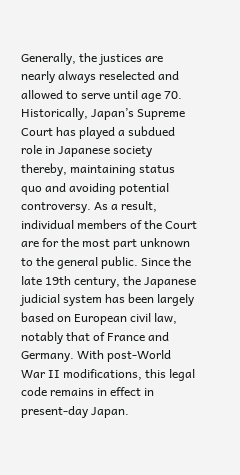Generally, the justices are nearly always reselected and allowed to serve until age 70.
Historically, Japan’s Supreme Court has played a subdued role in Japanese society thereby, maintaining status quo and avoiding potential controversy. As a result, individual members of the Court are for the most part unknown to the general public. Since the late 19th century, the Japanese judicial system has been largely based on European civil law, notably that of France and Germany. With post-World War II modifications, this legal code remains in effect in present-day Japan.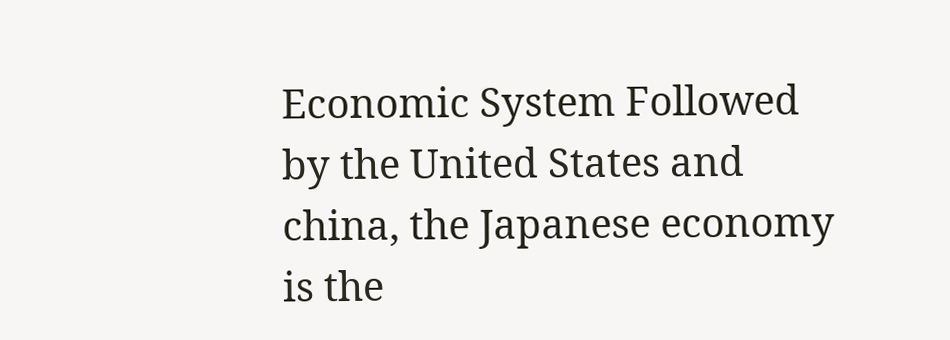Economic System Followed by the United States and china, the Japanese economy is the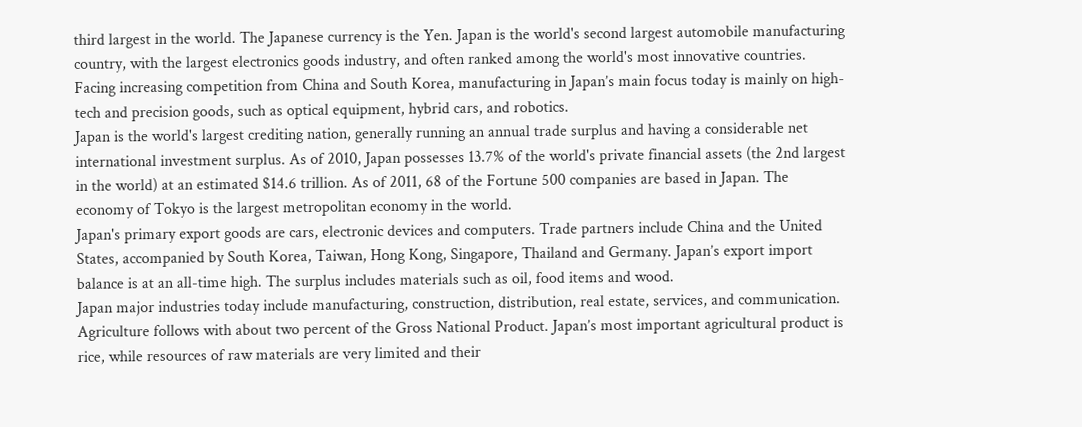third largest in the world. The Japanese currency is the Yen. Japan is the world's second largest automobile manufacturing country, with the largest electronics goods industry, and often ranked among the world's most innovative countries. Facing increasing competition from China and South Korea, manufacturing in Japan’s main focus today is mainly on high-tech and precision goods, such as optical equipment, hybrid cars, and robotics.
Japan is the world's largest crediting nation, generally running an annual trade surplus and having a considerable net international investment surplus. As of 2010, Japan possesses 13.7% of the world's private financial assets (the 2nd largest in the world) at an estimated $14.6 trillion. As of 2011, 68 of the Fortune 500 companies are based in Japan. The economy of Tokyo is the largest metropolitan economy in the world.
Japan's primary export goods are cars, electronic devices and computers. Trade partners include China and the United States, accompanied by South Korea, Taiwan, Hong Kong, Singapore, Thailand and Germany. Japan’s export import balance is at an all-time high. The surplus includes materials such as oil, food items and wood.
Japan major industries today include manufacturing, construction, distribution, real estate, services, and communication. Agriculture follows with about two percent of the Gross National Product. Japan’s most important agricultural product is rice, while resources of raw materials are very limited and their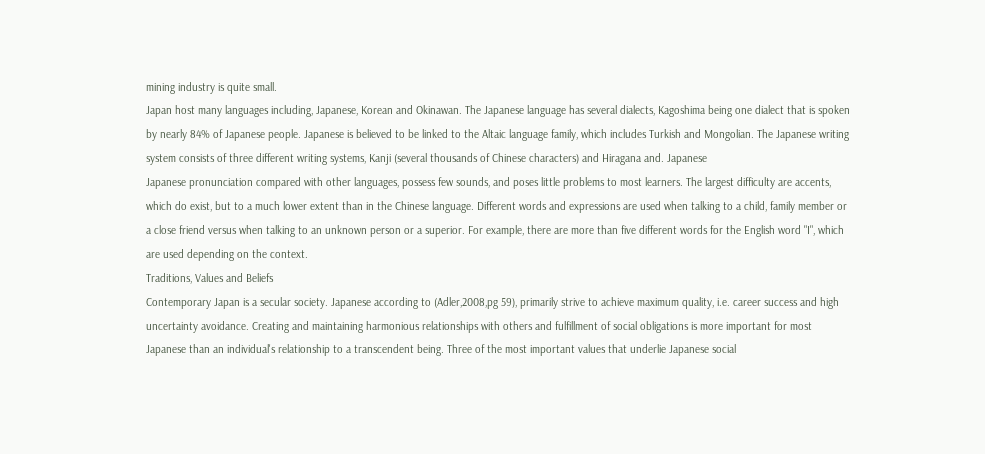mining industry is quite small.
Japan host many languages including, Japanese, Korean and Okinawan. The Japanese language has several dialects, Kagoshima being one dialect that is spoken by nearly 84% of Japanese people. Japanese is believed to be linked to the Altaic language family, which includes Turkish and Mongolian. The Japanese writing system consists of three different writing systems, Kanji (several thousands of Chinese characters) and Hiragana and. Japanese
Japanese pronunciation compared with other languages, possess few sounds, and poses little problems to most learners. The largest difficulty are accents, which do exist, but to a much lower extent than in the Chinese language. Different words and expressions are used when talking to a child, family member or a close friend versus when talking to an unknown person or a superior. For example, there are more than five different words for the English word "I", which are used depending on the context.
Traditions, Values and Beliefs
Contemporary Japan is a secular society. Japanese according to (Adler,2008,pg 59), primarily strive to achieve maximum quality, i.e. career success and high uncertainty avoidance. Creating and maintaining harmonious relationships with others and fulfillment of social obligations is more important for most Japanese than an individual's relationship to a transcendent being. Three of the most important values that underlie Japanese social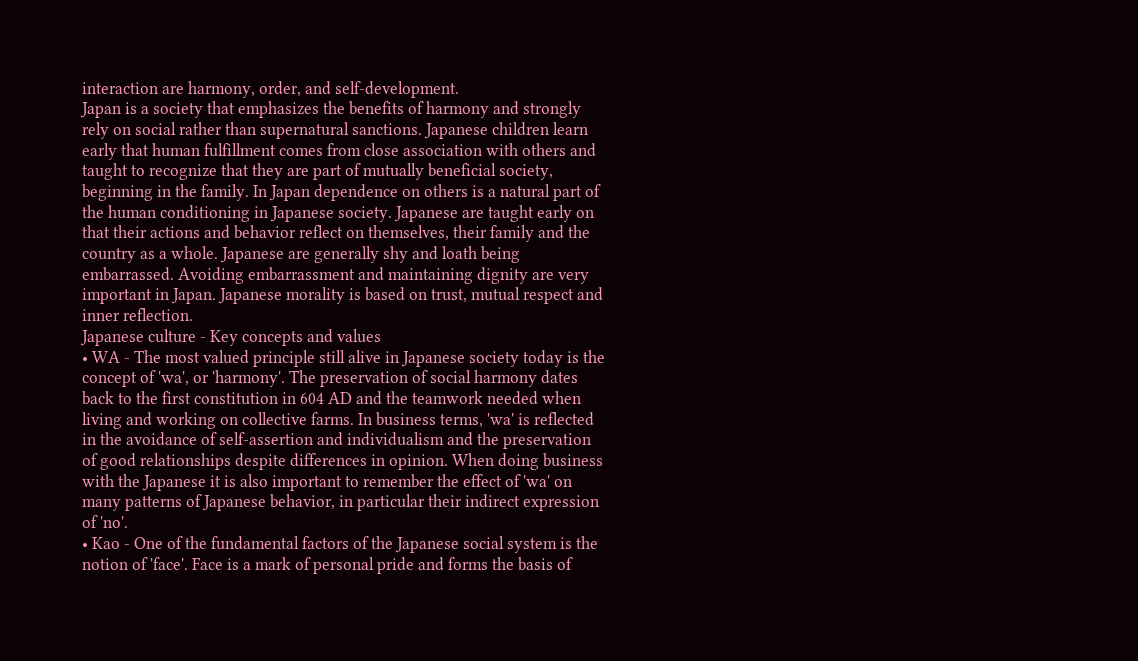interaction are harmony, order, and self-development.
Japan is a society that emphasizes the benefits of harmony and strongly rely on social rather than supernatural sanctions. Japanese children learn early that human fulfillment comes from close association with others and taught to recognize that they are part of mutually beneficial society, beginning in the family. In Japan dependence on others is a natural part of the human conditioning in Japanese society. Japanese are taught early on that their actions and behavior reflect on themselves, their family and the country as a whole. Japanese are generally shy and loath being embarrassed. Avoiding embarrassment and maintaining dignity are very important in Japan. Japanese morality is based on trust, mutual respect and inner reflection.
Japanese culture - Key concepts and values
• WA - The most valued principle still alive in Japanese society today is the concept of 'wa', or 'harmony'. The preservation of social harmony dates back to the first constitution in 604 AD and the teamwork needed when living and working on collective farms. In business terms, 'wa' is reflected in the avoidance of self-assertion and individualism and the preservation of good relationships despite differences in opinion. When doing business with the Japanese it is also important to remember the effect of 'wa' on many patterns of Japanese behavior, in particular their indirect expression of 'no'.
• Kao - One of the fundamental factors of the Japanese social system is the notion of 'face'. Face is a mark of personal pride and forms the basis of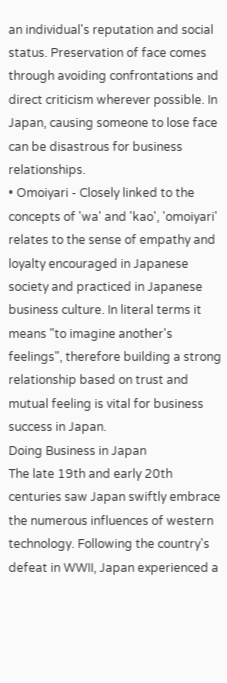an individual's reputation and social status. Preservation of face comes through avoiding confrontations and direct criticism wherever possible. In Japan, causing someone to lose face can be disastrous for business relationships.
• Omoiyari - Closely linked to the concepts of 'wa' and 'kao', 'omoiyari' relates to the sense of empathy and loyalty encouraged in Japanese society and practiced in Japanese business culture. In literal terms it means "to imagine another's feelings", therefore building a strong relationship based on trust and mutual feeling is vital for business success in Japan.
Doing Business in Japan
The late 19th and early 20th centuries saw Japan swiftly embrace the numerous influences of western technology. Following the country's defeat in WWII, Japan experienced a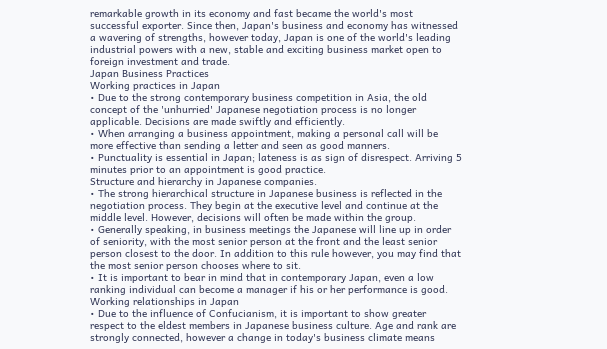remarkable growth in its economy and fast became the world's most successful exporter. Since then, Japan's business and economy has witnessed a wavering of strengths, however today, Japan is one of the world's leading industrial powers with a new, stable and exciting business market open to foreign investment and trade.
Japan Business Practices
Working practices in Japan
• Due to the strong contemporary business competition in Asia, the old concept of the 'unhurried' Japanese negotiation process is no longer applicable. Decisions are made swiftly and efficiently.
• When arranging a business appointment, making a personal call will be more effective than sending a letter and seen as good manners.
• Punctuality is essential in Japan; lateness is as sign of disrespect. Arriving 5 minutes prior to an appointment is good practice.
Structure and hierarchy in Japanese companies.
• The strong hierarchical structure in Japanese business is reflected in the negotiation process. They begin at the executive level and continue at the middle level. However, decisions will often be made within the group.
• Generally speaking, in business meetings the Japanese will line up in order of seniority, with the most senior person at the front and the least senior person closest to the door. In addition to this rule however, you may find that the most senior person chooses where to sit.
• It is important to bear in mind that in contemporary Japan, even a low ranking individual can become a manager if his or her performance is good.
Working relationships in Japan
• Due to the influence of Confucianism, it is important to show greater respect to the eldest members in Japanese business culture. Age and rank are strongly connected, however a change in today's business climate means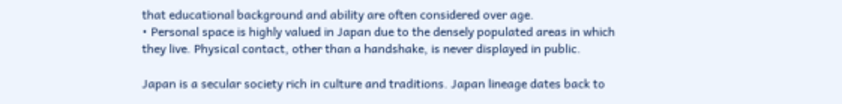that educational background and ability are often considered over age.
• Personal space is highly valued in Japan due to the densely populated areas in which they live. Physical contact, other than a handshake, is never displayed in public.

Japan is a secular society rich in culture and traditions. Japan lineage dates back to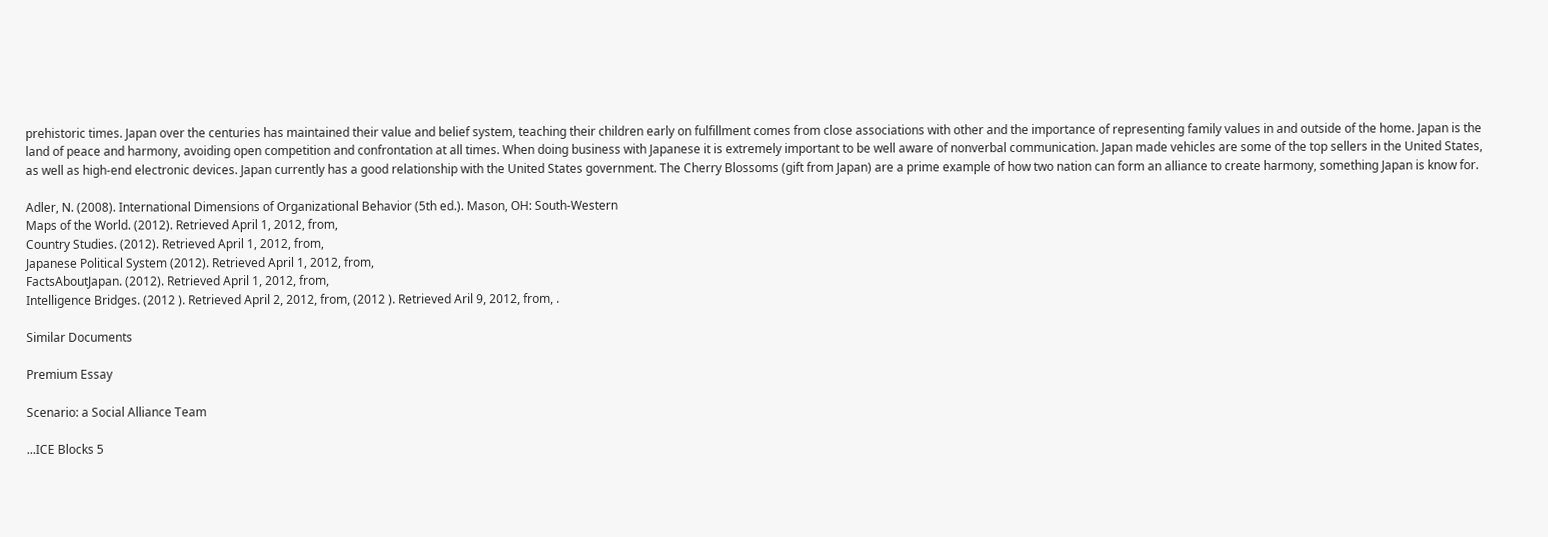prehistoric times. Japan over the centuries has maintained their value and belief system, teaching their children early on fulfillment comes from close associations with other and the importance of representing family values in and outside of the home. Japan is the land of peace and harmony, avoiding open competition and confrontation at all times. When doing business with Japanese it is extremely important to be well aware of nonverbal communication. Japan made vehicles are some of the top sellers in the United States, as well as high-end electronic devices. Japan currently has a good relationship with the United States government. The Cherry Blossoms (gift from Japan) are a prime example of how two nation can form an alliance to create harmony, something Japan is know for.

Adler, N. (2008). International Dimensions of Organizational Behavior (5th ed.). Mason, OH: South-Western
Maps of the World. (2012). Retrieved April 1, 2012, from,
Country Studies. (2012). Retrieved April 1, 2012, from,
Japanese Political System (2012). Retrieved April 1, 2012, from,
FactsAboutJapan. (2012). Retrieved April 1, 2012, from,
Intelligence Bridges. (2012 ). Retrieved April 2, 2012, from, (2012 ). Retrieved Aril 9, 2012, from, .

Similar Documents

Premium Essay

Scenario: a Social Alliance Team

...ICE Blocks 5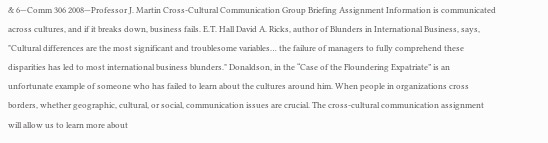& 6—Comm 306 2008—Professor J. Martin Cross-Cultural Communication Group Briefing Assignment Information is communicated across cultures, and if it breaks down, business fails. E.T. Hall David A. Ricks, author of Blunders in International Business, says, "Cultural differences are the most significant and troublesome variables… the failure of managers to fully comprehend these disparities has led to most international business blunders." Donaldson, in the “Case of the Floundering Expatriate” is an unfortunate example of someone who has failed to learn about the cultures around him. When people in organizations cross borders, whether geographic, cultural, or social, communication issues are crucial. The cross-cultural communication assignment will allow us to learn more about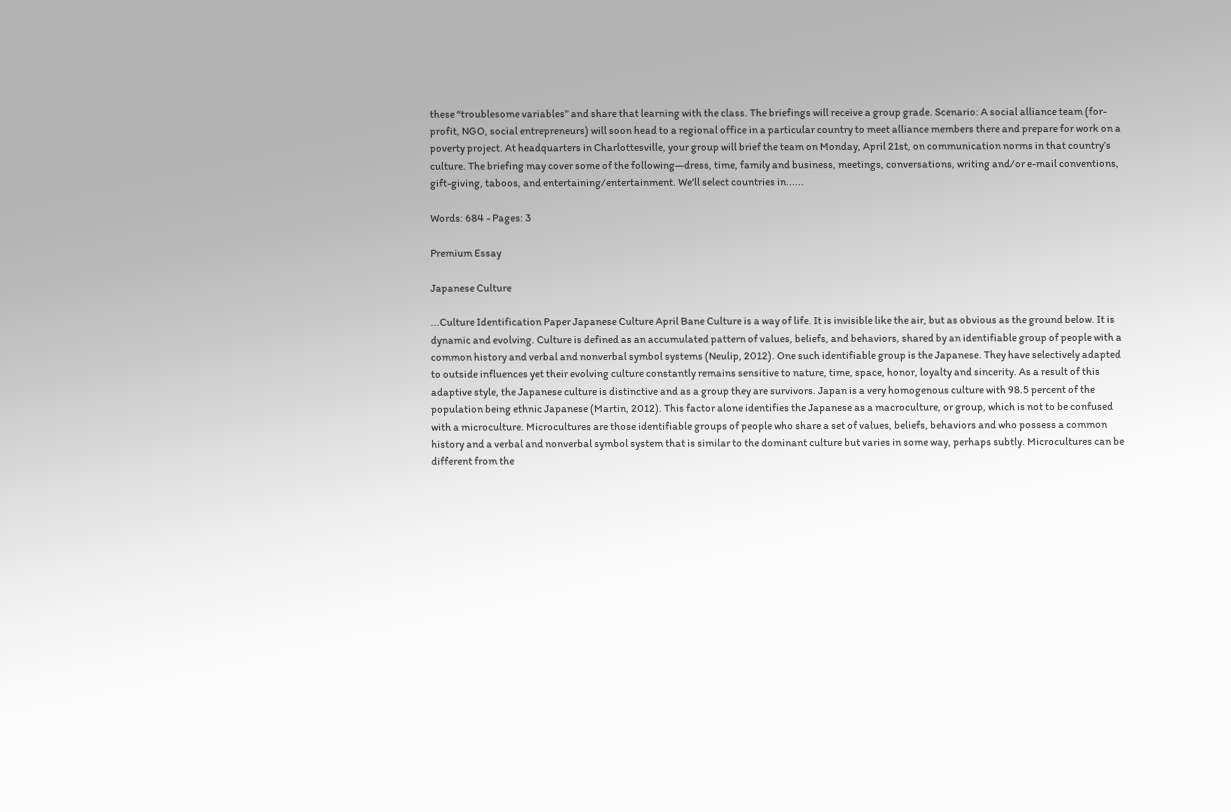these “troublesome variables” and share that learning with the class. The briefings will receive a group grade. Scenario: A social alliance team (for-profit, NGO, social entrepreneurs) will soon head to a regional office in a particular country to meet alliance members there and prepare for work on a poverty project. At headquarters in Charlottesville, your group will brief the team on Monday, April 21st, on communication norms in that country’s culture. The briefing may cover some of the following—dress, time, family and business, meetings, conversations, writing and/or e-mail conventions, gift-giving, taboos, and entertaining/entertainment. We’ll select countries in......

Words: 684 - Pages: 3

Premium Essay

Japanese Culture

...Culture Identification Paper Japanese Culture April Bane Culture is a way of life. It is invisible like the air, but as obvious as the ground below. It is dynamic and evolving. Culture is defined as an accumulated pattern of values, beliefs, and behaviors, shared by an identifiable group of people with a common history and verbal and nonverbal symbol systems (Neulip, 2012). One such identifiable group is the Japanese. They have selectively adapted to outside influences yet their evolving culture constantly remains sensitive to nature, time, space, honor, loyalty and sincerity. As a result of this adaptive style, the Japanese culture is distinctive and as a group they are survivors. Japan is a very homogenous culture with 98.5 percent of the population being ethnic Japanese (Martin, 2012). This factor alone identifies the Japanese as a macroculture, or group, which is not to be confused with a microculture. Microcultures are those identifiable groups of people who share a set of values, beliefs, behaviors and who possess a common history and a verbal and nonverbal symbol system that is similar to the dominant culture but varies in some way, perhaps subtly. Microcultures can be different from the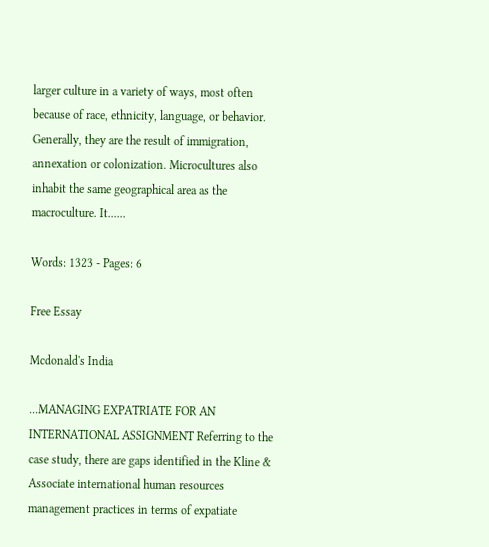larger culture in a variety of ways, most often because of race, ethnicity, language, or behavior. Generally, they are the result of immigration, annexation or colonization. Microcultures also inhabit the same geographical area as the macroculture. It......

Words: 1323 - Pages: 6

Free Essay

Mcdonald's India

...MANAGING EXPATRIATE FOR AN INTERNATIONAL ASSIGNMENT Referring to the case study, there are gaps identified in the Kline & Associate international human resources management practices in terms of expatiate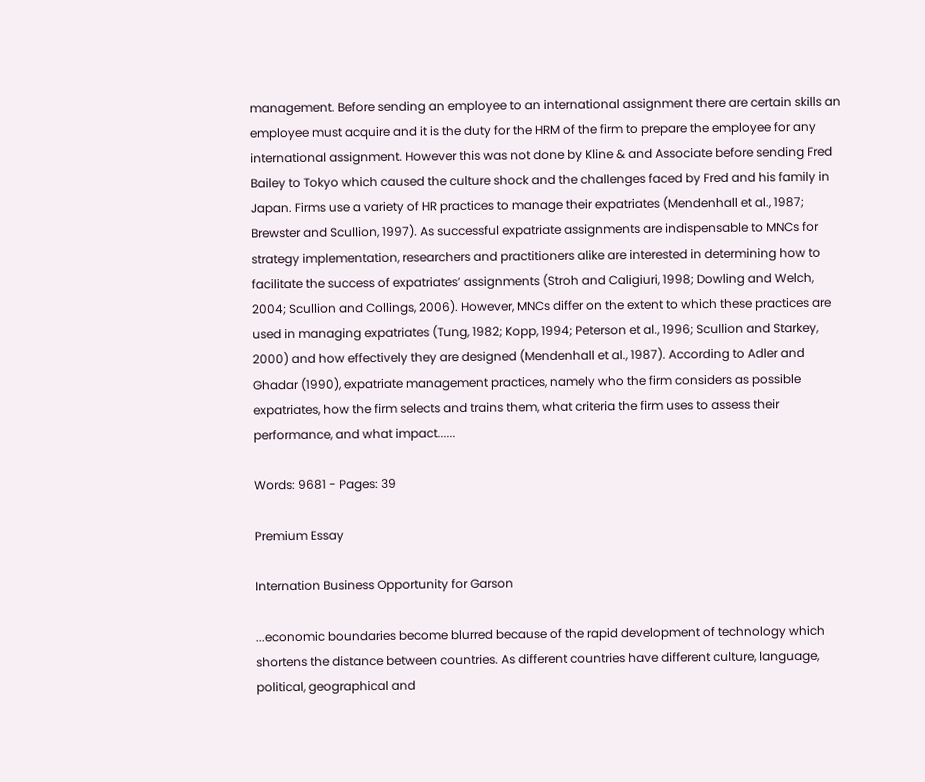management. Before sending an employee to an international assignment there are certain skills an employee must acquire and it is the duty for the HRM of the firm to prepare the employee for any international assignment. However this was not done by Kline & and Associate before sending Fred Bailey to Tokyo which caused the culture shock and the challenges faced by Fred and his family in Japan. Firms use a variety of HR practices to manage their expatriates (Mendenhall et al., 1987; Brewster and Scullion, 1997). As successful expatriate assignments are indispensable to MNCs for strategy implementation, researchers and practitioners alike are interested in determining how to facilitate the success of expatriates’ assignments (Stroh and Caligiuri, 1998; Dowling and Welch, 2004; Scullion and Collings, 2006). However, MNCs differ on the extent to which these practices are used in managing expatriates (Tung, 1982; Kopp, 1994; Peterson et al., 1996; Scullion and Starkey, 2000) and how effectively they are designed (Mendenhall et al., 1987). According to Adler and Ghadar (1990), expatriate management practices, namely who the firm considers as possible expatriates, how the firm selects and trains them, what criteria the firm uses to assess their performance, and what impact......

Words: 9681 - Pages: 39

Premium Essay

Internation Business Opportunity for Garson

...economic boundaries become blurred because of the rapid development of technology which shortens the distance between countries. As different countries have different culture, language, political, geographical and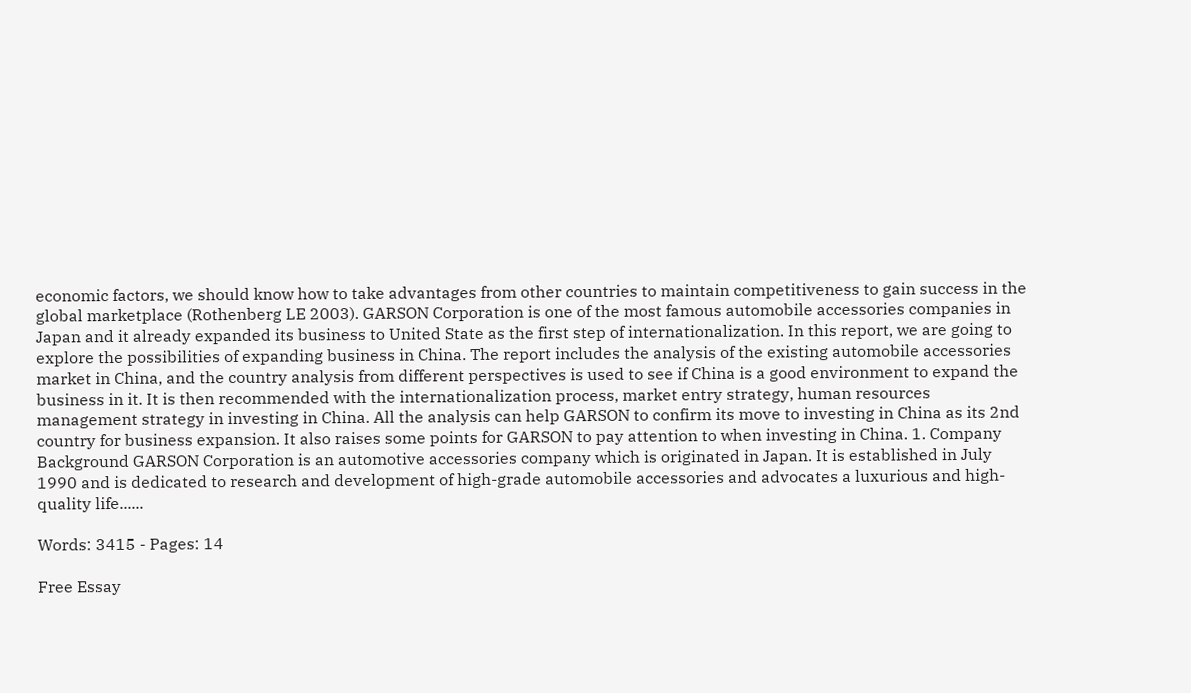economic factors, we should know how to take advantages from other countries to maintain competitiveness to gain success in the global marketplace (Rothenberg LE 2003). GARSON Corporation is one of the most famous automobile accessories companies in Japan and it already expanded its business to United State as the first step of internationalization. In this report, we are going to explore the possibilities of expanding business in China. The report includes the analysis of the existing automobile accessories market in China, and the country analysis from different perspectives is used to see if China is a good environment to expand the business in it. It is then recommended with the internationalization process, market entry strategy, human resources management strategy in investing in China. All the analysis can help GARSON to confirm its move to investing in China as its 2nd country for business expansion. It also raises some points for GARSON to pay attention to when investing in China. 1. Company Background GARSON Corporation is an automotive accessories company which is originated in Japan. It is established in July 1990 and is dedicated to research and development of high-grade automobile accessories and advocates a luxurious and high-quality life......

Words: 3415 - Pages: 14

Free Essay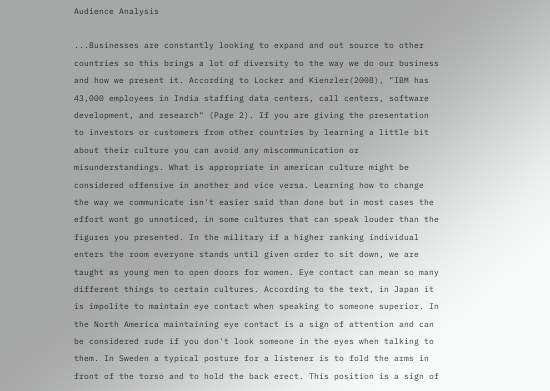Audience Analysis

...Businesses are constantly looking to expand and out source to other countries so this brings a lot of diversity to the way we do our business and how we present it. According to Locker and Kienzler(2008), "IBM has 43,000 employees in India staffing data centers, call centers, software development, and research" (Page 2). If you are giving the presentation to investors or customers from other countries by learning a little bit about their culture you can avoid any miscommunication or misunderstandings. What is appropriate in american culture might be considered offensive in another and vice versa. Learning how to change the way we communicate isn't easier said than done but in most cases the effort wont go unnoticed, in some cultures that can speak louder than the figures you presented. In the military if a higher ranking individual enters the room everyone stands until given order to sit down, we are taught as young men to open doors for women. Eye contact can mean so many different things to certain cultures. According to the text, in Japan it is impolite to maintain eye contact when speaking to someone superior. In the North America maintaining eye contact is a sign of attention and can be considered rude if you don't look someone in the eyes when talking to them. In Sweden a typical posture for a listener is to fold the arms in front of the torso and to hold the back erect. This position is a sign of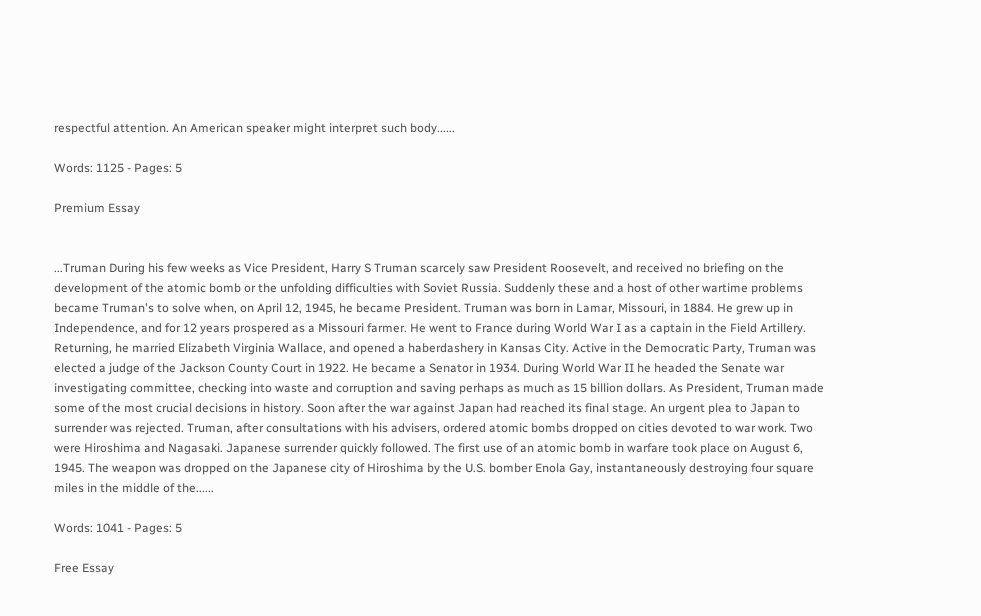respectful attention. An American speaker might interpret such body......

Words: 1125 - Pages: 5

Premium Essay


...Truman During his few weeks as Vice President, Harry S Truman scarcely saw President Roosevelt, and received no briefing on the development of the atomic bomb or the unfolding difficulties with Soviet Russia. Suddenly these and a host of other wartime problems became Truman's to solve when, on April 12, 1945, he became President. Truman was born in Lamar, Missouri, in 1884. He grew up in Independence, and for 12 years prospered as a Missouri farmer. He went to France during World War I as a captain in the Field Artillery. Returning, he married Elizabeth Virginia Wallace, and opened a haberdashery in Kansas City. Active in the Democratic Party, Truman was elected a judge of the Jackson County Court in 1922. He became a Senator in 1934. During World War II he headed the Senate war investigating committee, checking into waste and corruption and saving perhaps as much as 15 billion dollars. As President, Truman made some of the most crucial decisions in history. Soon after the war against Japan had reached its final stage. An urgent plea to Japan to surrender was rejected. Truman, after consultations with his advisers, ordered atomic bombs dropped on cities devoted to war work. Two were Hiroshima and Nagasaki. Japanese surrender quickly followed. The first use of an atomic bomb in warfare took place on August 6, 1945. The weapon was dropped on the Japanese city of Hiroshima by the U.S. bomber Enola Gay, instantaneously destroying four square miles in the middle of the......

Words: 1041 - Pages: 5

Free Essay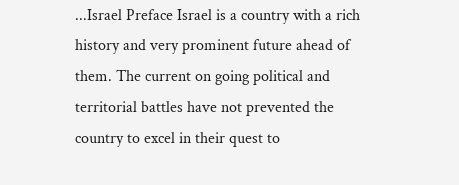...Israel Preface Israel is a country with a rich history and very prominent future ahead of them. The current on going political and territorial battles have not prevented the country to excel in their quest to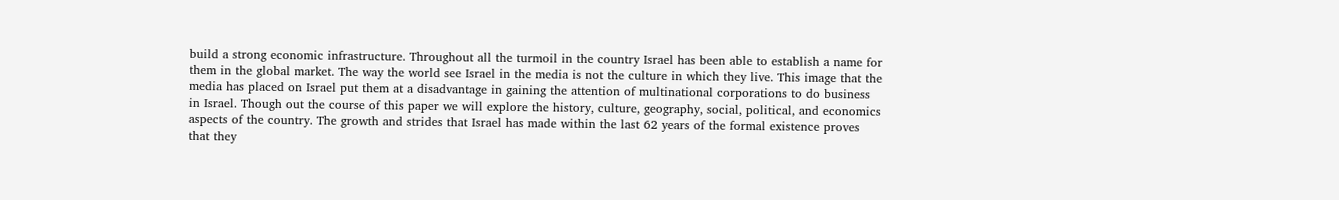build a strong economic infrastructure. Throughout all the turmoil in the country Israel has been able to establish a name for them in the global market. The way the world see Israel in the media is not the culture in which they live. This image that the media has placed on Israel put them at a disadvantage in gaining the attention of multinational corporations to do business in Israel. Though out the course of this paper we will explore the history, culture, geography, social, political, and economics aspects of the country. The growth and strides that Israel has made within the last 62 years of the formal existence proves that they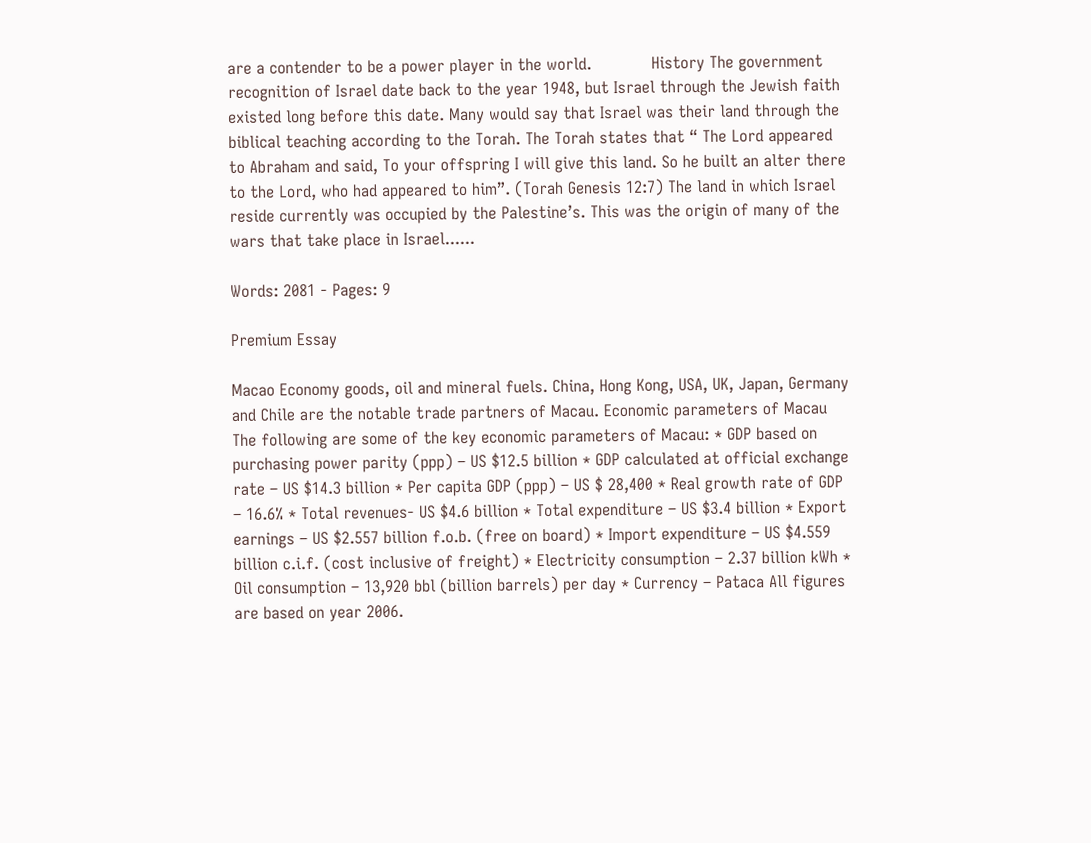are a contender to be a power player in the world.            History The government recognition of Israel date back to the year 1948, but Israel through the Jewish faith existed long before this date. Many would say that Israel was their land through the biblical teaching according to the Torah. The Torah states that “ The Lord appeared to Abraham and said, To your offspring I will give this land. So he built an alter there to the Lord, who had appeared to him”. (Torah Genesis 12:7) The land in which Israel reside currently was occupied by the Palestine’s. This was the origin of many of the wars that take place in Israel......

Words: 2081 - Pages: 9

Premium Essay

Macao Economy goods, oil and mineral fuels. China, Hong Kong, USA, UK, Japan, Germany and Chile are the notable trade partners of Macau. Economic parameters of Macau The following are some of the key economic parameters of Macau: * GDP based on purchasing power parity (ppp) – US $12.5 billion * GDP calculated at official exchange rate – US $14.3 billion * Per capita GDP (ppp) – US $ 28,400 * Real growth rate of GDP – 16.6% * Total revenues- US $4.6 billion * Total expenditure – US $3.4 billion * Export earnings – US $2.557 billion f.o.b. (free on board) * Import expenditure – US $4.559 billion c.i.f. (cost inclusive of freight) * Electricity consumption – 2.37 billion kWh * Oil consumption – 13,920 bbl (billion barrels) per day * Currency – Pataca All figures are based on year 2006.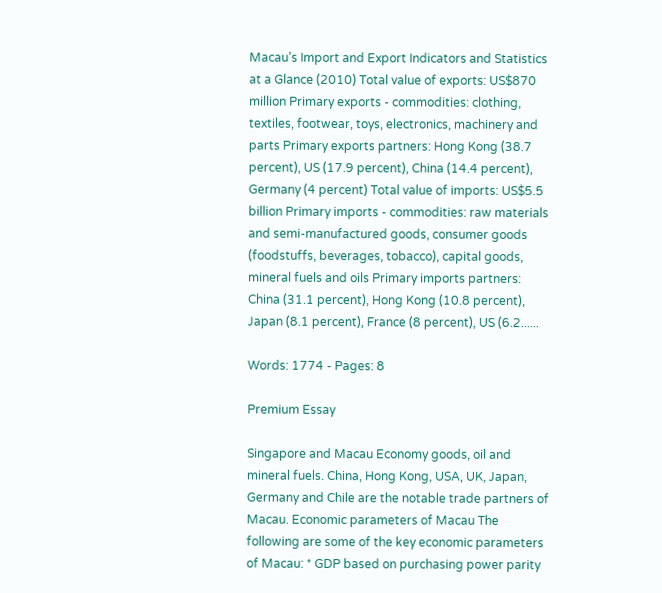Macau’s Import and Export Indicators and Statistics at a Glance (2010) Total value of exports: US$870 million Primary exports - commodities: clothing, textiles, footwear, toys, electronics, machinery and parts Primary exports partners: Hong Kong (38.7 percent), US (17.9 percent), China (14.4 percent), Germany (4 percent) Total value of imports: US$5.5 billion Primary imports - commodities: raw materials and semi-manufactured goods, consumer goods (foodstuffs, beverages, tobacco), capital goods, mineral fuels and oils Primary imports partners: China (31.1 percent), Hong Kong (10.8 percent), Japan (8.1 percent), France (8 percent), US (6.2......

Words: 1774 - Pages: 8

Premium Essay

Singapore and Macau Economy goods, oil and mineral fuels. China, Hong Kong, USA, UK, Japan, Germany and Chile are the notable trade partners of Macau. Economic parameters of Macau The following are some of the key economic parameters of Macau: * GDP based on purchasing power parity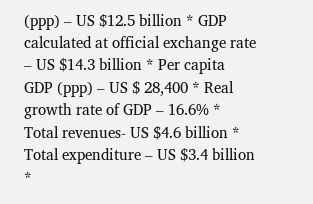(ppp) – US $12.5 billion * GDP calculated at official exchange rate – US $14.3 billion * Per capita GDP (ppp) – US $ 28,400 * Real growth rate of GDP – 16.6% * Total revenues- US $4.6 billion * Total expenditure – US $3.4 billion *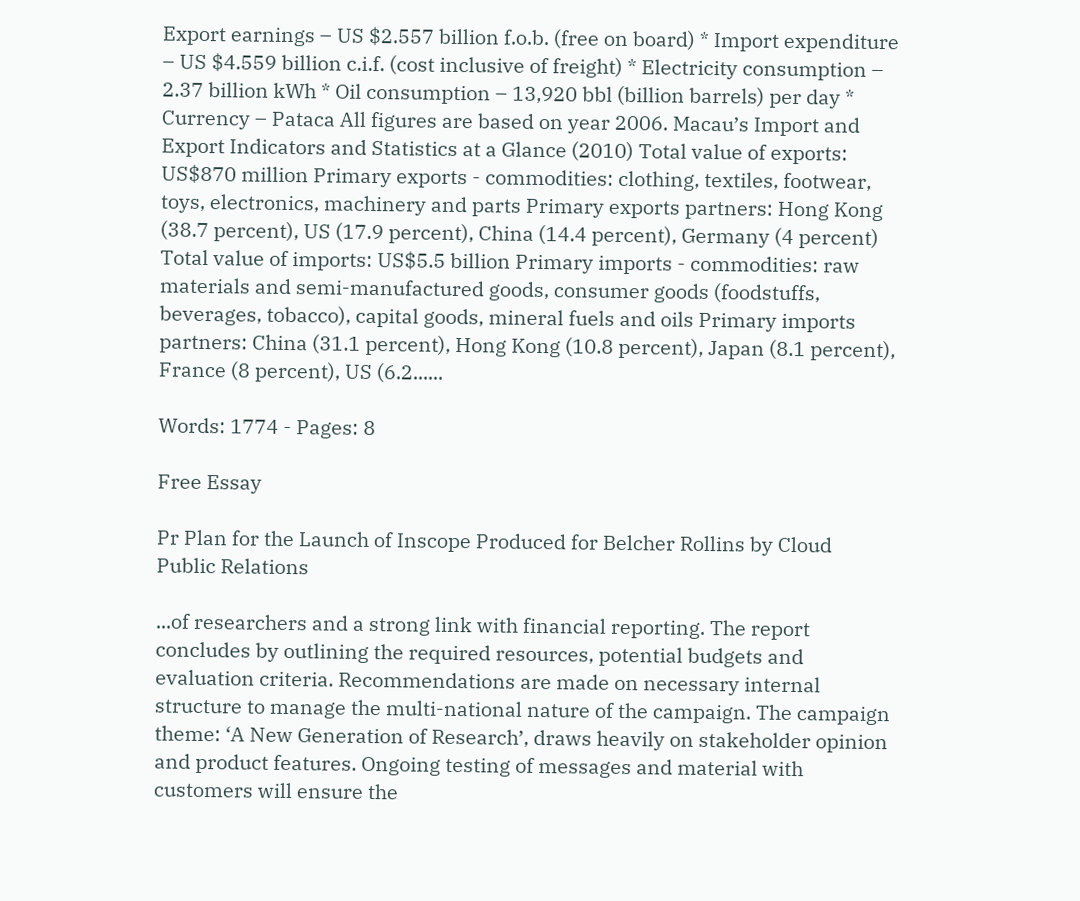Export earnings – US $2.557 billion f.o.b. (free on board) * Import expenditure – US $4.559 billion c.i.f. (cost inclusive of freight) * Electricity consumption – 2.37 billion kWh * Oil consumption – 13,920 bbl (billion barrels) per day * Currency – Pataca All figures are based on year 2006. Macau’s Import and Export Indicators and Statistics at a Glance (2010) Total value of exports: US$870 million Primary exports - commodities: clothing, textiles, footwear, toys, electronics, machinery and parts Primary exports partners: Hong Kong (38.7 percent), US (17.9 percent), China (14.4 percent), Germany (4 percent) Total value of imports: US$5.5 billion Primary imports - commodities: raw materials and semi-manufactured goods, consumer goods (foodstuffs, beverages, tobacco), capital goods, mineral fuels and oils Primary imports partners: China (31.1 percent), Hong Kong (10.8 percent), Japan (8.1 percent), France (8 percent), US (6.2......

Words: 1774 - Pages: 8

Free Essay

Pr Plan for the Launch of Inscope Produced for Belcher Rollins by Cloud Public Relations

...of researchers and a strong link with financial reporting. The report concludes by outlining the required resources, potential budgets and evaluation criteria. Recommendations are made on necessary internal structure to manage the multi-national nature of the campaign. The campaign theme: ‘A New Generation of Research’, draws heavily on stakeholder opinion and product features. Ongoing testing of messages and material with customers will ensure the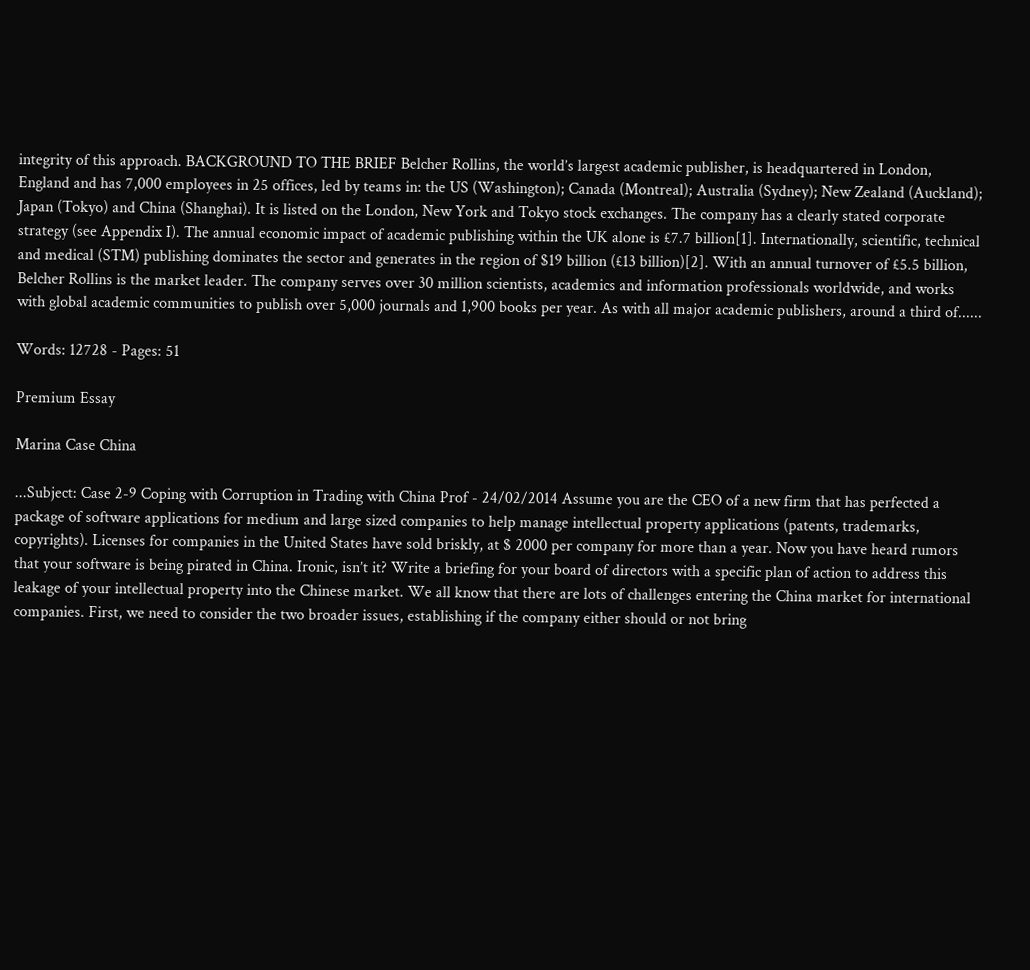integrity of this approach. BACKGROUND TO THE BRIEF Belcher Rollins, the world’s largest academic publisher, is headquartered in London, England and has 7,000 employees in 25 offices, led by teams in: the US (Washington); Canada (Montreal); Australia (Sydney); New Zealand (Auckland); Japan (Tokyo) and China (Shanghai). It is listed on the London, New York and Tokyo stock exchanges. The company has a clearly stated corporate strategy (see Appendix I). The annual economic impact of academic publishing within the UK alone is £7.7 billion[1]. Internationally, scientific, technical and medical (STM) publishing dominates the sector and generates in the region of $19 billion (£13 billion)[2]. With an annual turnover of £5.5 billion, Belcher Rollins is the market leader. The company serves over 30 million scientists, academics and information professionals worldwide, and works with global academic communities to publish over 5,000 journals and 1,900 books per year. As with all major academic publishers, around a third of......

Words: 12728 - Pages: 51

Premium Essay

Marina Case China

...Subject: Case 2-9 Coping with Corruption in Trading with China Prof - 24/02/2014 Assume you are the CEO of a new firm that has perfected a package of software applications for medium and large sized companies to help manage intellectual property applications (patents, trademarks, copyrights). Licenses for companies in the United States have sold briskly, at $ 2000 per company for more than a year. Now you have heard rumors that your software is being pirated in China. Ironic, isn’t it? Write a briefing for your board of directors with a specific plan of action to address this leakage of your intellectual property into the Chinese market. We all know that there are lots of challenges entering the China market for international companies. First, we need to consider the two broader issues, establishing if the company either should or not bring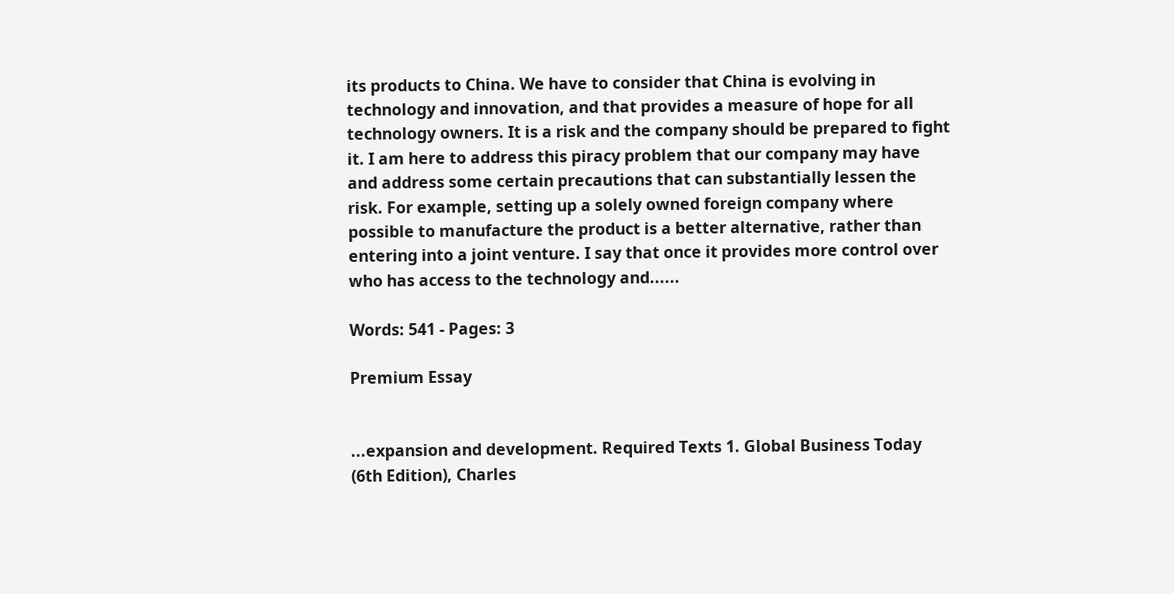its products to China. We have to consider that China is evolving in technology and innovation, and that provides a measure of hope for all technology owners. It is a risk and the company should be prepared to fight it. I am here to address this piracy problem that our company may have and address some certain precautions that can substantially lessen the risk. For example, setting up a solely owned foreign company where possible to manufacture the product is a better alternative, rather than entering into a joint venture. I say that once it provides more control over who has access to the technology and......

Words: 541 - Pages: 3

Premium Essay


...expansion and development. Required Texts 1. Global Business Today (6th Edition), Charles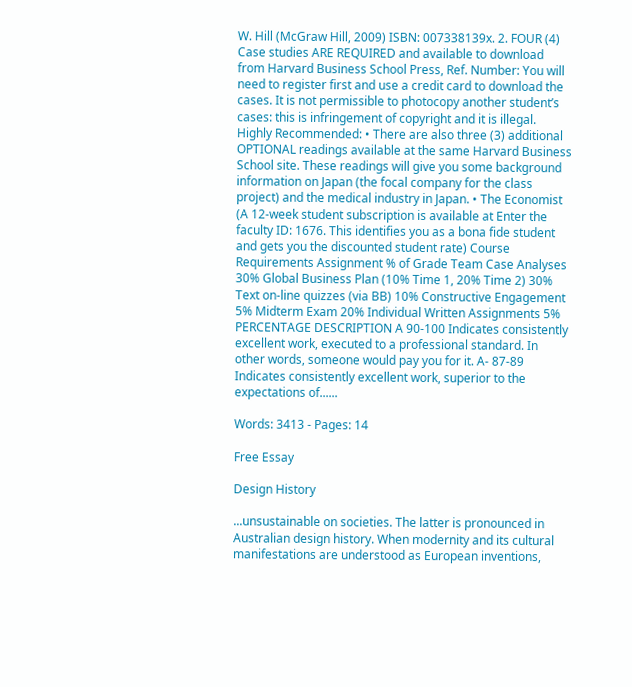W. Hill (McGraw Hill, 2009) ISBN: 007338139x. 2. FOUR (4) Case studies ARE REQUIRED and available to download from Harvard Business School Press, Ref. Number: You will need to register first and use a credit card to download the cases. It is not permissible to photocopy another student’s cases: this is infringement of copyright and it is illegal. Highly Recommended: • There are also three (3) additional OPTIONAL readings available at the same Harvard Business School site. These readings will give you some background information on Japan (the focal company for the class project) and the medical industry in Japan. • The Economist (A 12-week student subscription is available at Enter the faculty ID: 1676. This identifies you as a bona fide student and gets you the discounted student rate) Course Requirements Assignment % of Grade Team Case Analyses 30% Global Business Plan (10% Time 1, 20% Time 2) 30% Text on-line quizzes (via BB) 10% Constructive Engagement 5% Midterm Exam 20% Individual Written Assignments 5% PERCENTAGE DESCRIPTION A 90-100 Indicates consistently excellent work, executed to a professional standard. In other words, someone would pay you for it. A- 87-89 Indicates consistently excellent work, superior to the expectations of......

Words: 3413 - Pages: 14

Free Essay

Design History

...unsustainable on societies. The latter is pronounced in Australian design history. When modernity and its cultural manifestations are understood as European inventions,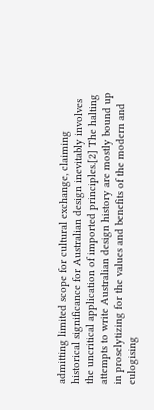admitting limited scope for cultural exchange, claiming historical significance for Australian design inevitably involves the uncritical application of imported principles.[2] The halting attempts to write Australian design history are mostly bound up in proselytizing for the values and benefits of the modern and eulogising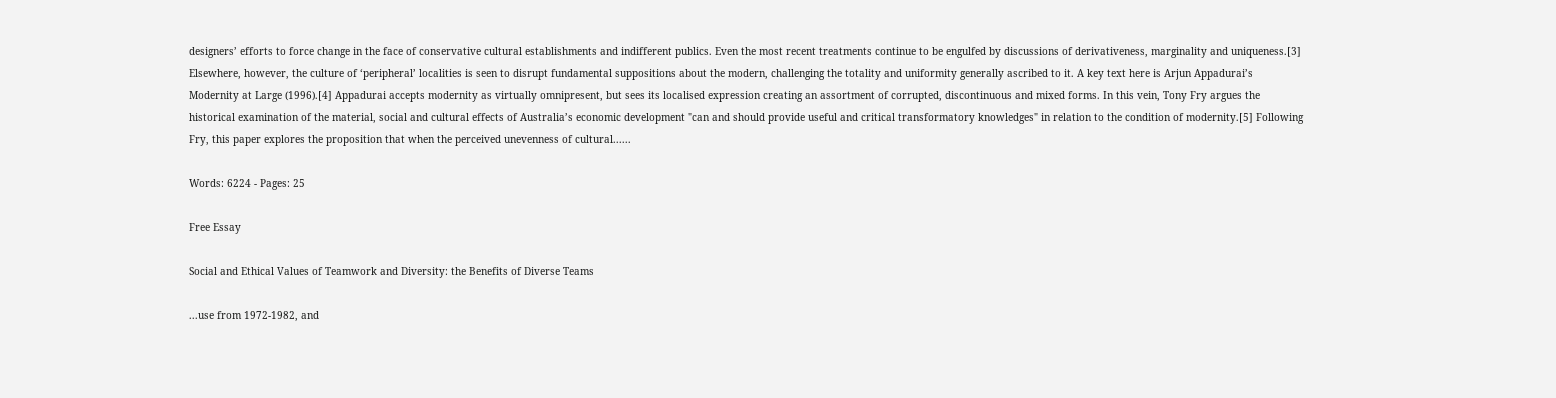designers’ efforts to force change in the face of conservative cultural establishments and indifferent publics. Even the most recent treatments continue to be engulfed by discussions of derivativeness, marginality and uniqueness.[3] Elsewhere, however, the culture of ‘peripheral’ localities is seen to disrupt fundamental suppositions about the modern, challenging the totality and uniformity generally ascribed to it. A key text here is Arjun Appadurai’s Modernity at Large (1996).[4] Appadurai accepts modernity as virtually omnipresent, but sees its localised expression creating an assortment of corrupted, discontinuous and mixed forms. In this vein, Tony Fry argues the historical examination of the material, social and cultural effects of Australia’s economic development "can and should provide useful and critical transformatory knowledges" in relation to the condition of modernity.[5] Following Fry, this paper explores the proposition that when the perceived unevenness of cultural......

Words: 6224 - Pages: 25

Free Essay

Social and Ethical Values of Teamwork and Diversity: the Benefits of Diverse Teams

...use from 1972-1982, and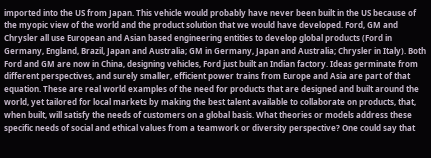imported into the US from Japan. This vehicle would probably have never been built in the US because of the myopic view of the world and the product solution that we would have developed. Ford, GM and Chrysler all use European and Asian based engineering entities to develop global products (Ford in Germany, England, Brazil, Japan and Australia; GM in Germany, Japan and Australia; Chrysler in Italy). Both Ford and GM are now in China, designing vehicles, Ford just built an Indian factory. Ideas germinate from different perspectives, and surely smaller, efficient power trains from Europe and Asia are part of that equation. These are real world examples of the need for products that are designed and built around the world, yet tailored for local markets by making the best talent available to collaborate on products, that, when built, will satisfy the needs of customers on a global basis. What theories or models address these specific needs of social and ethical values from a teamwork or diversity perspective? One could say that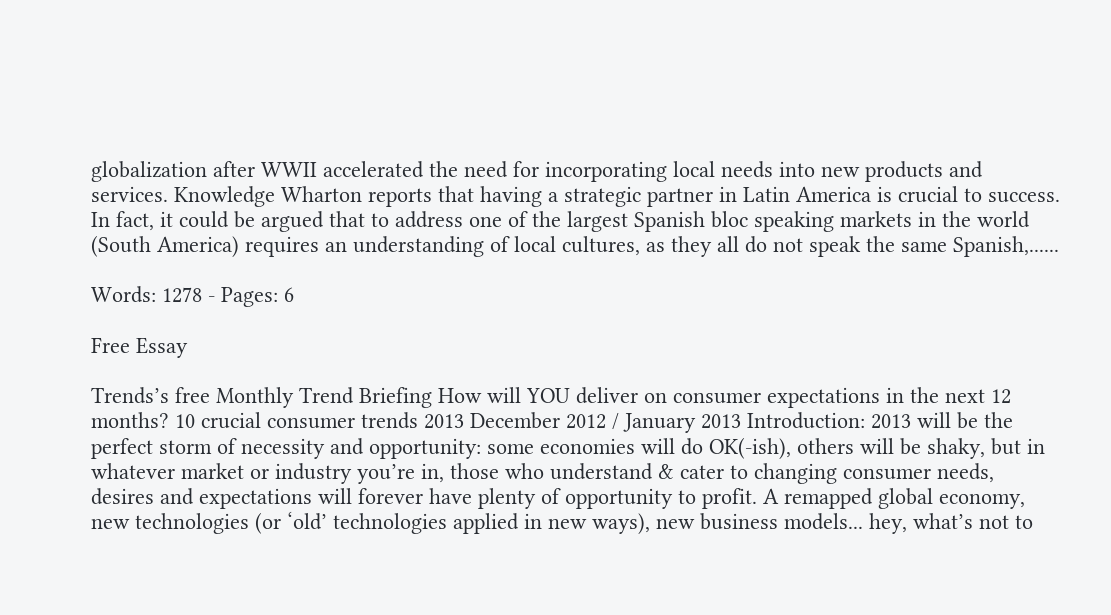globalization after WWII accelerated the need for incorporating local needs into new products and services. Knowledge Wharton reports that having a strategic partner in Latin America is crucial to success. In fact, it could be argued that to address one of the largest Spanish bloc speaking markets in the world (South America) requires an understanding of local cultures, as they all do not speak the same Spanish,......

Words: 1278 - Pages: 6

Free Essay

Trends’s free Monthly Trend Briefing How will YOU deliver on consumer expectations in the next 12 months? 10 crucial consumer trends 2013 December 2012 / January 2013 Introduction: 2013 will be the perfect storm of necessity and opportunity: some economies will do OK(-ish), others will be shaky, but in whatever market or industry you’re in, those who understand & cater to changing consumer needs, desires and expectations will forever have plenty of opportunity to profit. A remapped global economy, new technologies (or ‘old’ technologies applied in new ways), new business models... hey, what’s not to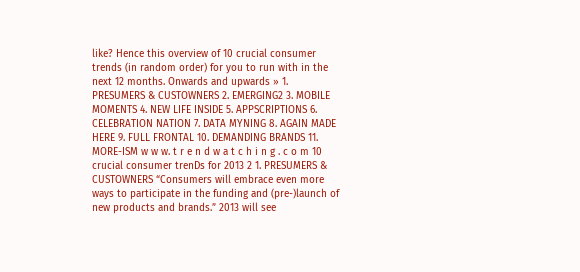like? Hence this overview of 10 crucial consumer trends (in random order) for you to run with in the next 12 months. Onwards and upwards » 1. PRESUMERS & CUSTOWNERS 2. EMERGING2 3. MOBILE MOMENTS 4. NEW LIFE INSIDE 5. APPSCRIPTIONS 6. CELEBRATION NATION 7. DATA MYNING 8. AGAIN MADE HERE 9. FULL FRONTAL 10. DEMANDING BRANDS 11. MORE-ISM w w w. t r e n d w a t c h i n g . c o m 10 crucial consumer trenDs for 2013 2 1. PRESUMERS & CUSTOWNERS “Consumers will embrace even more ways to participate in the funding and (pre-)launch of new products and brands.” 2013 will see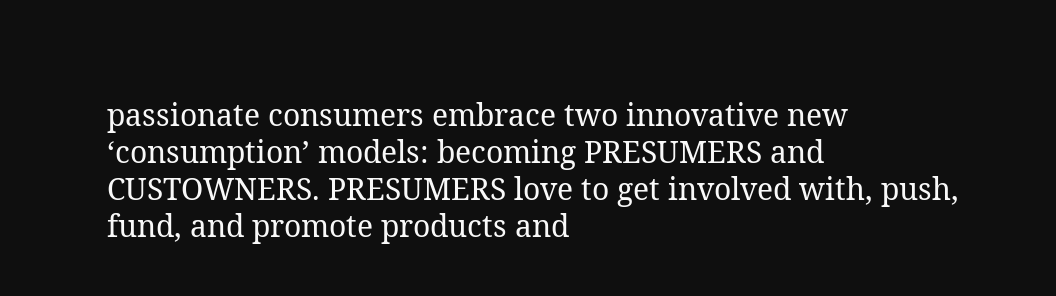passionate consumers embrace two innovative new ‘consumption’ models: becoming PRESUMERS and CUSTOWNERS. PRESUMERS love to get involved with, push, fund, and promote products and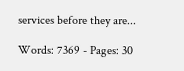services before they are...

Words: 7369 - Pages: 30